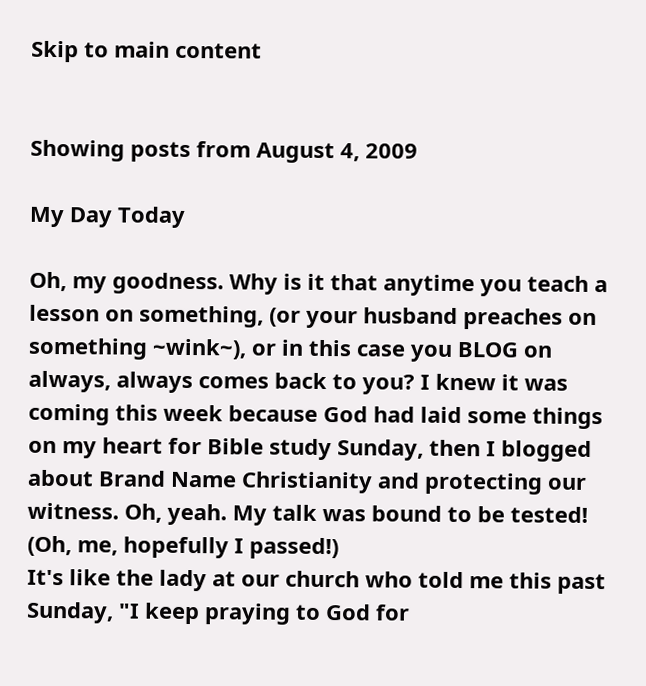Skip to main content


Showing posts from August 4, 2009

My Day Today

Oh, my goodness. Why is it that anytime you teach a lesson on something, (or your husband preaches on something ~wink~), or in this case you BLOG on always, always comes back to you? I knew it was coming this week because God had laid some things on my heart for Bible study Sunday, then I blogged about Brand Name Christianity and protecting our witness. Oh, yeah. My talk was bound to be tested! (Oh, me, hopefully I passed!)
It's like the lady at our church who told me this past Sunday, "I keep praying to God for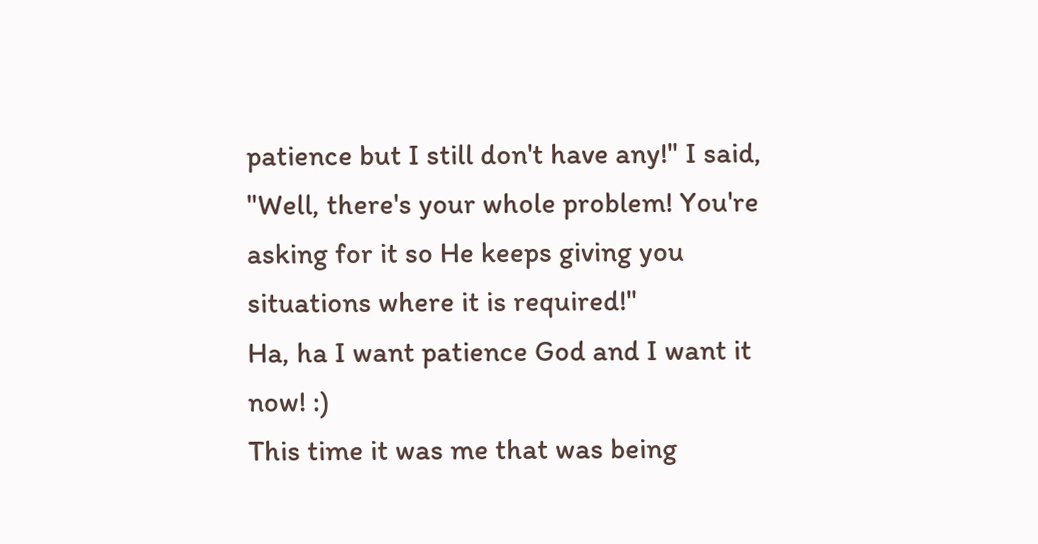patience but I still don't have any!" I said, "Well, there's your whole problem! You're asking for it so He keeps giving you situations where it is required!"
Ha, ha I want patience God and I want it now! :)
This time it was me that was being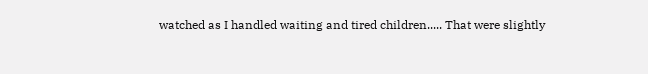watched as I handled waiting and tired children..... That were slightly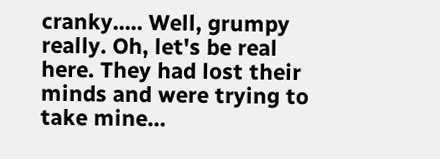cranky..... Well, grumpy really. Oh, let's be real here. They had lost their minds and were trying to take mine…